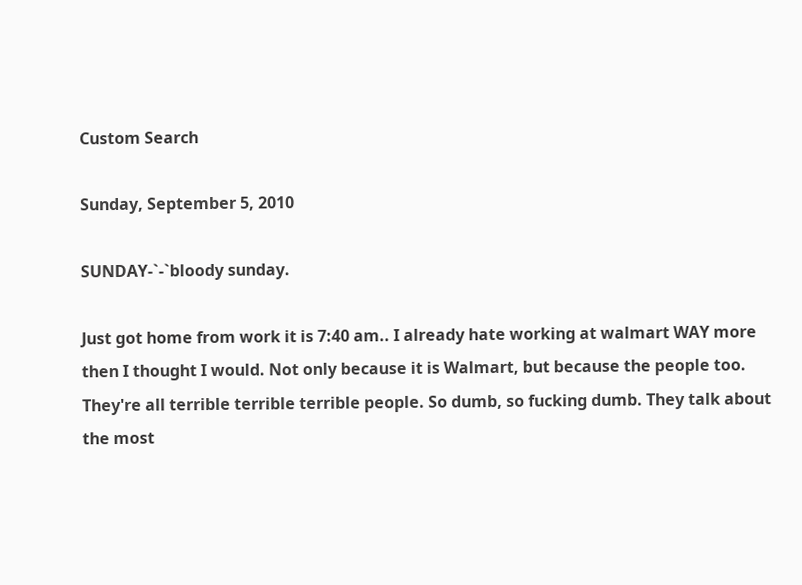Custom Search

Sunday, September 5, 2010

SUNDAY-`-`bloody sunday.

Just got home from work it is 7:40 am.. I already hate working at walmart WAY more then I thought I would. Not only because it is Walmart, but because the people too. They're all terrible terrible terrible people. So dumb, so fucking dumb. They talk about the most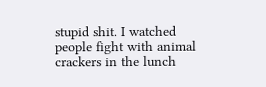stupid shit. I watched people fight with animal crackers in the lunch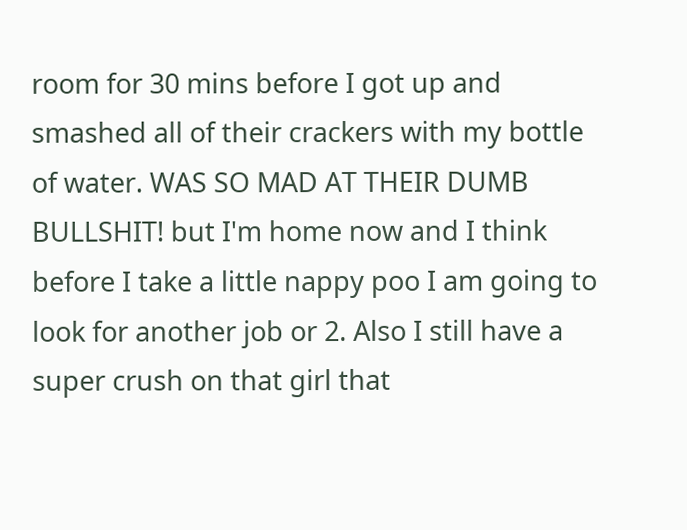room for 30 mins before I got up and smashed all of their crackers with my bottle of water. WAS SO MAD AT THEIR DUMB BULLSHIT! but I'm home now and I think before I take a little nappy poo I am going to look for another job or 2. Also I still have a super crush on that girl that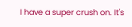I have a super crush on. It's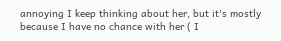annoying I keep thinking about her, but it's mostly because I have no chance with her ( I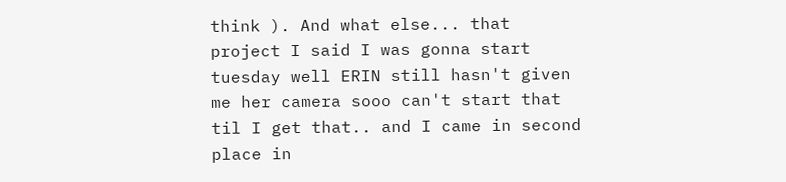think ). And what else... that project I said I was gonna start tuesday well ERIN still hasn't given me her camera sooo can't start that til I get that.. and I came in second place in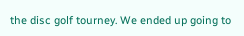the disc golf tourney. We ended up going to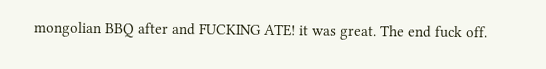mongolian BBQ after and FUCKING ATE! it was great. The end fuck off.